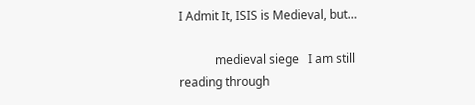I Admit It, ISIS is Medieval, but…

            medieval siege   I am still reading through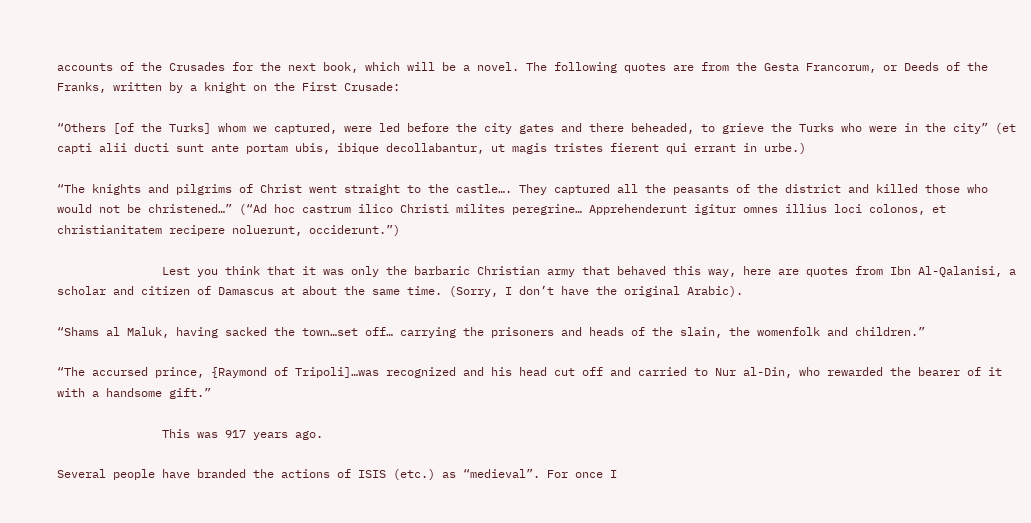accounts of the Crusades for the next book, which will be a novel. The following quotes are from the Gesta Francorum, or Deeds of the Franks, written by a knight on the First Crusade:

“Others [of the Turks] whom we captured, were led before the city gates and there beheaded, to grieve the Turks who were in the city” (et capti alii ducti sunt ante portam ubis, ibique decollabantur, ut magis tristes fierent qui errant in urbe.)

“The knights and pilgrims of Christ went straight to the castle…. They captured all the peasants of the district and killed those who would not be christened…” (“Ad hoc castrum ilico Christi milites peregrine… Apprehenderunt igitur omnes illius loci colonos, et christianitatem recipere noluerunt, occiderunt.”)

               Lest you think that it was only the barbaric Christian army that behaved this way, here are quotes from Ibn Al-Qalanisi, a scholar and citizen of Damascus at about the same time. (Sorry, I don’t have the original Arabic).

“Shams al Maluk, having sacked the town…set off… carrying the prisoners and heads of the slain, the womenfolk and children.”

“The accursed prince, {Raymond of Tripoli]…was recognized and his head cut off and carried to Nur al-Din, who rewarded the bearer of it with a handsome gift.”

               This was 917 years ago.

Several people have branded the actions of ISIS (etc.) as “medieval”. For once I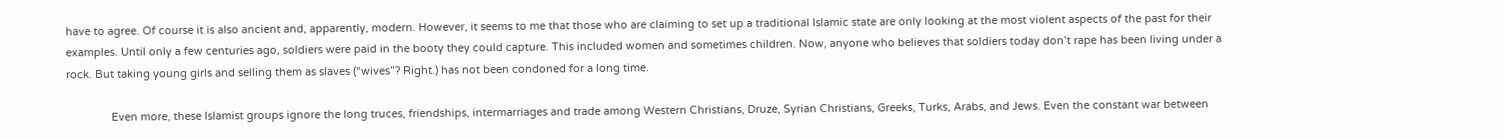have to agree. Of course it is also ancient and, apparently, modern. However, it seems to me that those who are claiming to set up a traditional Islamic state are only looking at the most violent aspects of the past for their examples. Until only a few centuries ago, soldiers were paid in the booty they could capture. This included women and sometimes children. Now, anyone who believes that soldiers today don’t rape has been living under a rock. But taking young girls and selling them as slaves (“wives”? Right.) has not been condoned for a long time.

               Even more, these Islamist groups ignore the long truces, friendships, intermarriages and trade among Western Christians, Druze, Syrian Christians, Greeks, Turks, Arabs, and Jews. Even the constant war between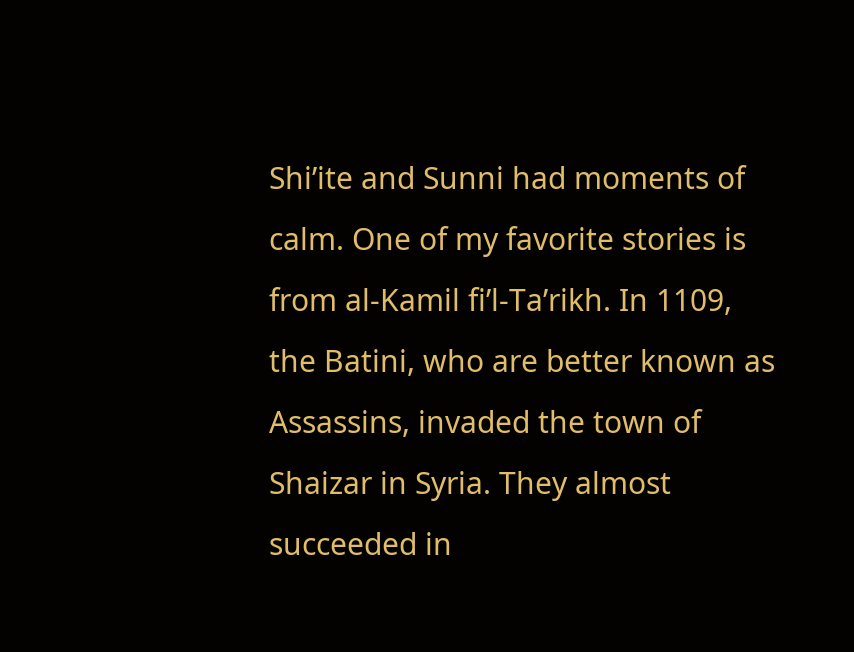Shi’ite and Sunni had moments of calm. One of my favorite stories is from al-Kamil fi’l-Ta’rikh. In 1109, the Batini, who are better known as Assassins, invaded the town of Shaizar in Syria. They almost succeeded in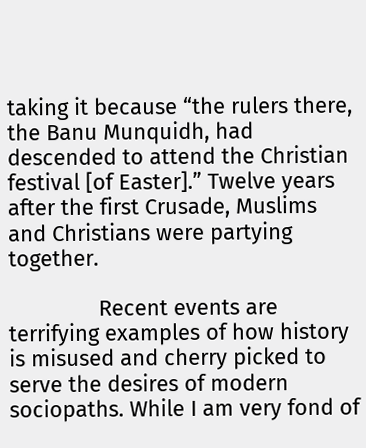taking it because “the rulers there, the Banu Munquidh, had descended to attend the Christian festival [of Easter].” Twelve years after the first Crusade, Muslims and Christians were partying together.

               Recent events are terrifying examples of how history is misused and cherry picked to serve the desires of modern sociopaths. While I am very fond of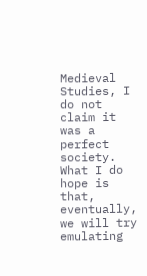Medieval Studies, I do not claim it was a perfect society. What I do hope is that, eventually, we will try emulating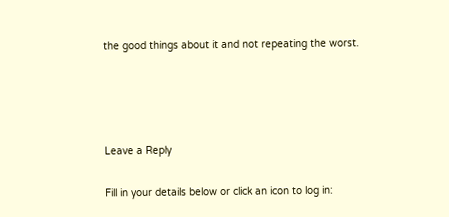the good things about it and not repeating the worst.




Leave a Reply

Fill in your details below or click an icon to log in: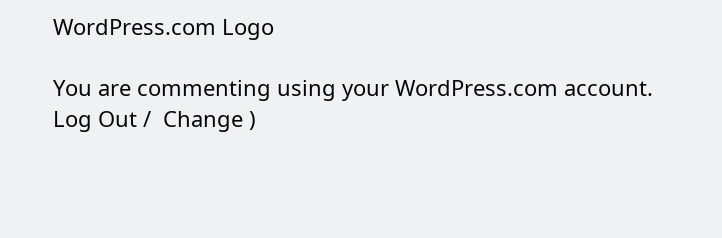WordPress.com Logo

You are commenting using your WordPress.com account. Log Out /  Change )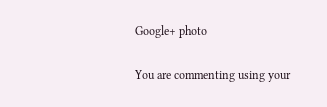Google+ photo

You are commenting using your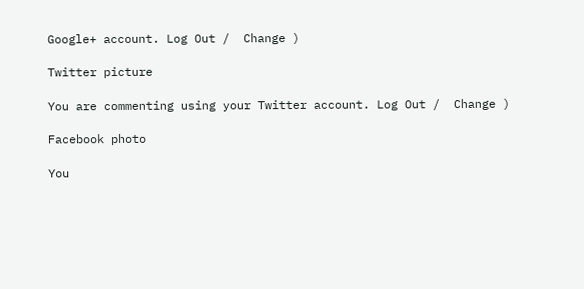Google+ account. Log Out /  Change )

Twitter picture

You are commenting using your Twitter account. Log Out /  Change )

Facebook photo

You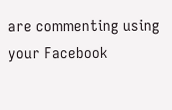are commenting using your Facebook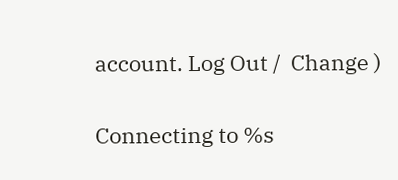account. Log Out /  Change )


Connecting to %s